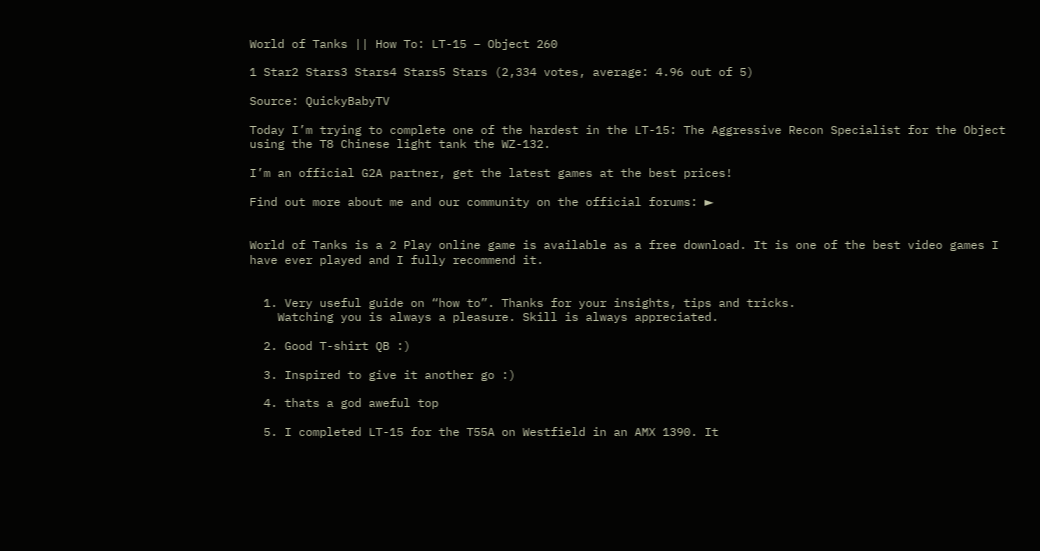World of Tanks || How To: LT-15 – Object 260

1 Star2 Stars3 Stars4 Stars5 Stars (2,334 votes, average: 4.96 out of 5)

Source: QuickyBabyTV

Today I’m trying to complete one of the hardest in the LT-15: The Aggressive Recon Specialist for the Object using the T8 Chinese light tank the WZ-132.

I’m an official G2A partner, get the latest games at the best prices!

Find out more about me and our community on the official forums: ►


World of Tanks is a 2 Play online game is available as a free download. It is one of the best video games I have ever played and I fully recommend it.


  1. Very useful guide on “how to”. Thanks for your insights, tips and tricks.
    Watching you is always a pleasure. Skill is always appreciated.

  2. Good T-shirt QB :)

  3. Inspired to give it another go :)

  4. thats a god aweful top

  5. I completed LT-15 for the T55A on Westfield in an AMX 1390. It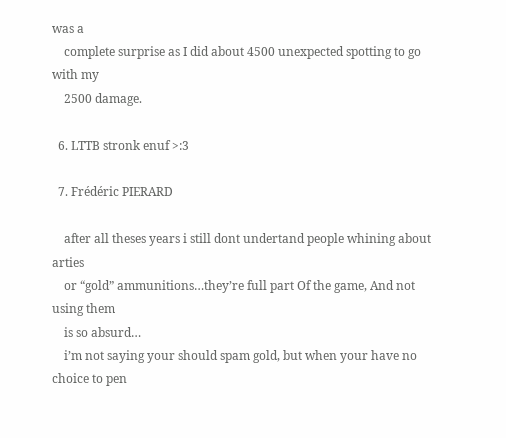was a
    complete surprise as I did about 4500 unexpected spotting to go with my
    2500 damage.

  6. LTTB stronk enuf >:3

  7. Frédéric PIERARD

    after all theses years i still dont undertand people whining about arties
    or “gold” ammunitions…they’re full part Of the game, And not using them
    is so absurd…
    i’m not saying your should spam gold, but when your have no choice to pen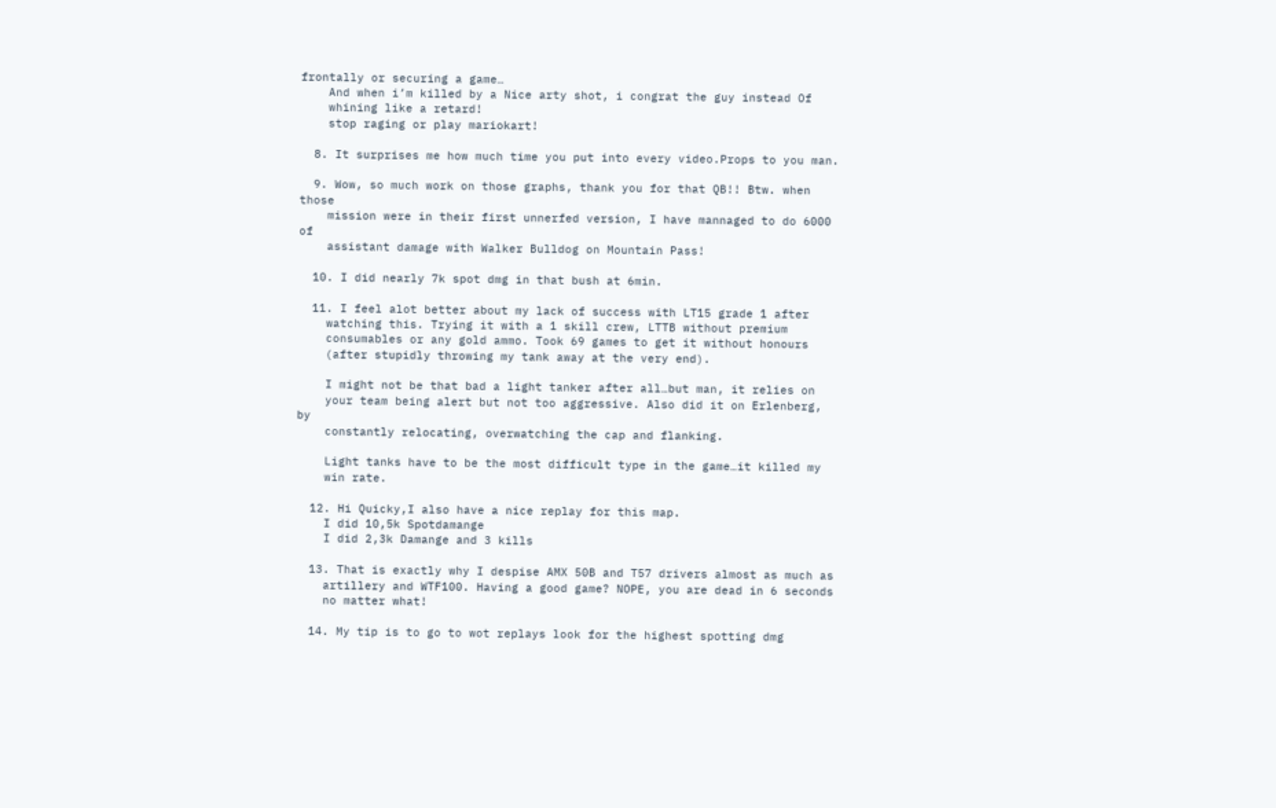frontally or securing a game…
    And when i’m killed by a Nice arty shot, i congrat the guy instead Of
    whining like a retard!
    stop raging or play mariokart!

  8. It surprises me how much time you put into every video.Props to you man.

  9. Wow, so much work on those graphs, thank you for that QB!! Btw. when those
    mission were in their first unnerfed version, I have mannaged to do 6000 of
    assistant damage with Walker Bulldog on Mountain Pass!

  10. I did nearly 7k spot dmg in that bush at 6min.

  11. I feel alot better about my lack of success with LT15 grade 1 after
    watching this. Trying it with a 1 skill crew, LTTB without premium
    consumables or any gold ammo. Took 69 games to get it without honours
    (after stupidly throwing my tank away at the very end).

    I might not be that bad a light tanker after all…but man, it relies on
    your team being alert but not too aggressive. Also did it on Erlenberg, by
    constantly relocating, overwatching the cap and flanking.

    Light tanks have to be the most difficult type in the game…it killed my
    win rate.

  12. Hi Quicky,I also have a nice replay for this map.
    I did 10,5k Spotdamange
    I did 2,3k Damange and 3 kills

  13. That is exactly why I despise AMX 50B and T57 drivers almost as much as
    artillery and WTF100. Having a good game? NOPE, you are dead in 6 seconds
    no matter what!

  14. My tip is to go to wot replays look for the highest spotting dmg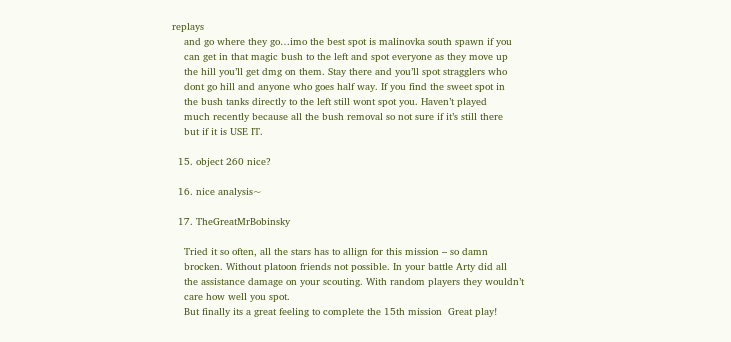replays
    and go where they go…imo the best spot is malinovka south spawn if you
    can get in that magic bush to the left and spot everyone as they move up
    the hill you’ll get dmg on them. Stay there and you’ll spot stragglers who
    dont go hill and anyone who goes half way. If you find the sweet spot in
    the bush tanks directly to the left still wont spot you. Haven’t played
    much recently because all the bush removal so not sure if it’s still there
    but if it is USE IT.

  15. object 260 nice?

  16. nice analysis~

  17. TheGreatMrBobinsky

    Tried it so often, all the stars has to allign for this mission – so damn
    brocken. Without platoon friends not possible. In your battle Arty did all
    the assistance damage on your scouting. With random players they wouldn’t
    care how well you spot.
    But finally its a great feeling to complete the 15th mission  Great play!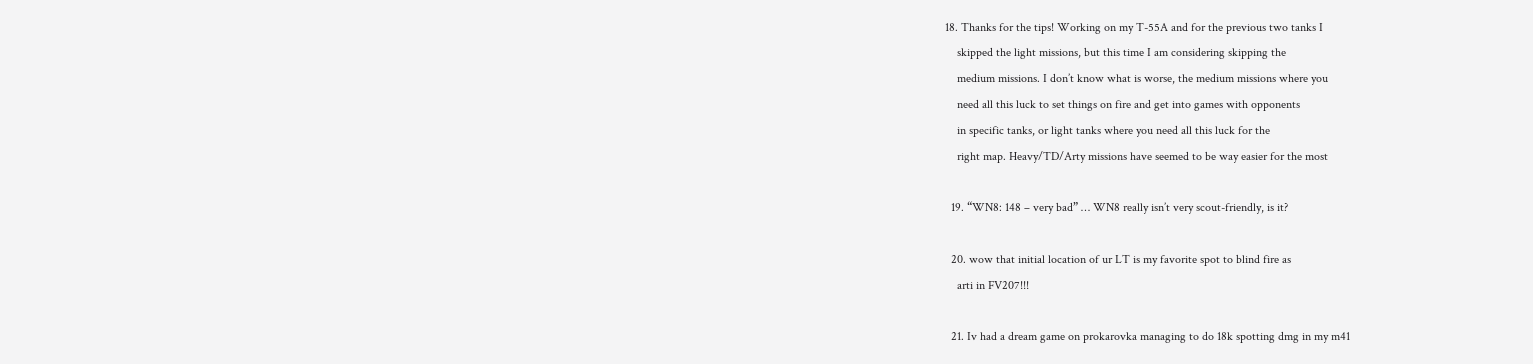18. Thanks for the tips! Working on my T-55A and for the previous two tanks I
    skipped the light missions, but this time I am considering skipping the
    medium missions. I don’t know what is worse, the medium missions where you
    need all this luck to set things on fire and get into games with opponents
    in specific tanks, or light tanks where you need all this luck for the
    right map. Heavy/TD/Arty missions have seemed to be way easier for the most

  19. “WN8: 148 – very bad” … WN8 really isn’t very scout-friendly, is it?

  20. wow that initial location of ur LT is my favorite spot to blind fire as
    arti in FV207!!!

  21. Iv had a dream game on prokarovka managing to do 18k spotting dmg in my m41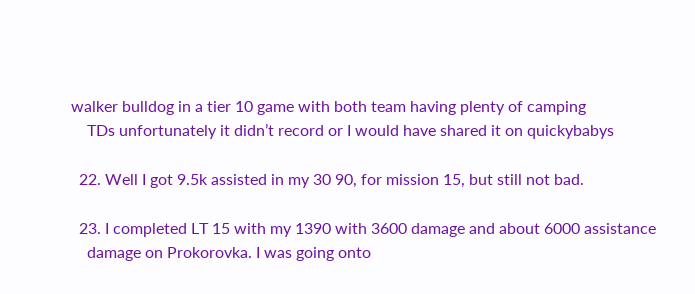walker bulldog in a tier 10 game with both team having plenty of camping
    TDs unfortunately it didn’t record or I would have shared it on quickybabys

  22. Well I got 9.5k assisted in my 30 90, for mission 15, but still not bad.

  23. I completed LT 15 with my 1390 with 3600 damage and about 6000 assistance
    damage on Prokorovka. I was going onto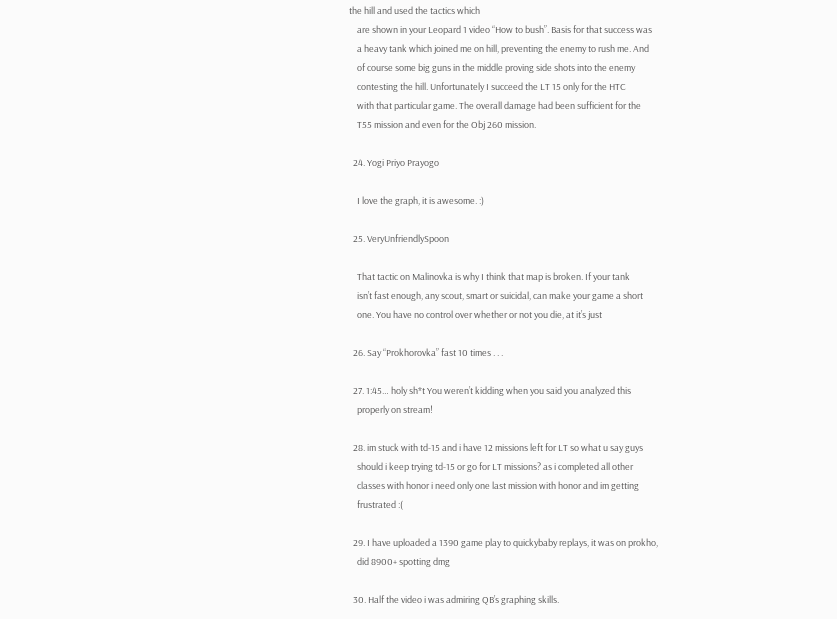the hill and used the tactics which
    are shown in your Leopard 1 video “How to bush”. Basis for that success was
    a heavy tank which joined me on hill, preventing the enemy to rush me. And
    of course some big guns in the middle proving side shots into the enemy
    contesting the hill. Unfortunately I succeed the LT 15 only for the HTC
    with that particular game. The overall damage had been sufficient for the
    T55 mission and even for the Obj 260 mission.

  24. Yogi Priyo Prayogo

    I love the graph, it is awesome. :)

  25. VeryUnfriendlySpoon

    That tactic on Malinovka is why I think that map is broken. If your tank
    isn’t fast enough, any scout, smart or suicidal, can make your game a short
    one. You have no control over whether or not you die, at it’s just

  26. Say “Prokhorovka” fast 10 times . . .

  27. 1:45… holy sh*t You weren’t kidding when you said you analyzed this
    properly on stream!

  28. im stuck with td-15 and i have 12 missions left for LT so what u say guys
    should i keep trying td-15 or go for LT missions? as i completed all other
    classes with honor i need only one last mission with honor and im getting
    frustrated :(

  29. I have uploaded a 1390 game play to quickybaby replays, it was on prokho,
    did 8900+ spotting dmg

  30. Half the video i was admiring QB’s graphing skills.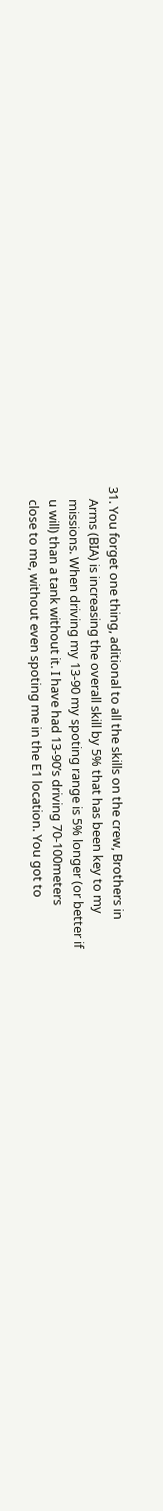31. You forget one thing, aditional to all the skills on the crew, Brothers in
    Arms (BIA) is increasing the overall skill by 5% that has been key to my
    missions. When driving my 13-90 my spoting range is 5% longer (or better if
    u will) than a tank without it. I have had 13-90’s driving 70-100meters
    close to me, without even spoting me in the E1 location. You got to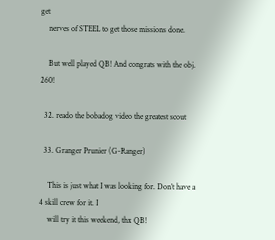get
    nerves of STEEL to get those missions done.

    But well played QB! And congrats with the obj. 260!

  32. reado the bobadog video the greatest scout

  33. Granger Prunier (G-Ranger)

    This is just what I was looking for. Don’t have a 4 skill crew for it. I
    will try it this weekend, thx QB!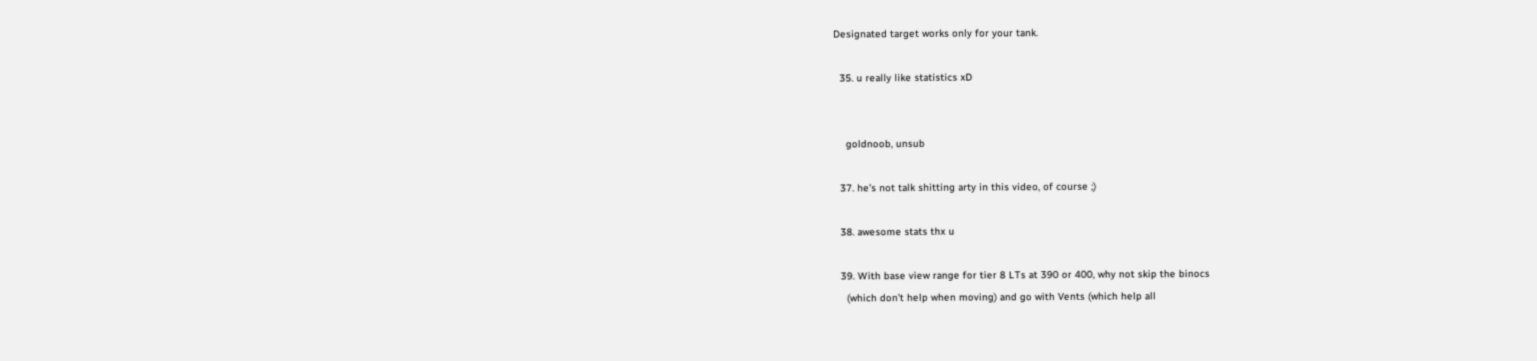Designated target works only for your tank.

  35. u really like statistics xD


    goldnoob, unsub

  37. he’s not talk shitting arty in this video, of course ;)

  38. awesome stats thx u

  39. With base view range for tier 8 LTs at 390 or 400, why not skip the binocs
    (which don’t help when moving) and go with Vents (which help all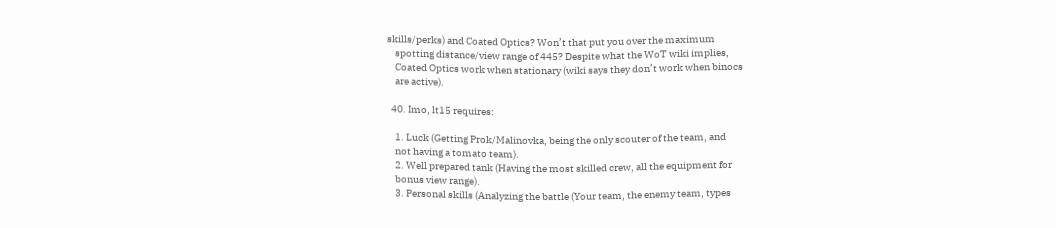skills/perks) and Coated Optics? Won’t that put you over the maximum
    spotting distance/view range of 445? Despite what the WoT wiki implies,
    Coated Optics work when stationary (wiki says they don’t work when binocs
    are active).

  40. Imo, lt15 requires:

    1. Luck (Getting Prok/Malinovka, being the only scouter of the team, and
    not having a tomato team).
    2. Well prepared tank (Having the most skilled crew, all the equipment for
    bonus view range).
    3. Personal skills (Analyzing the battle (Your team, the enemy team, types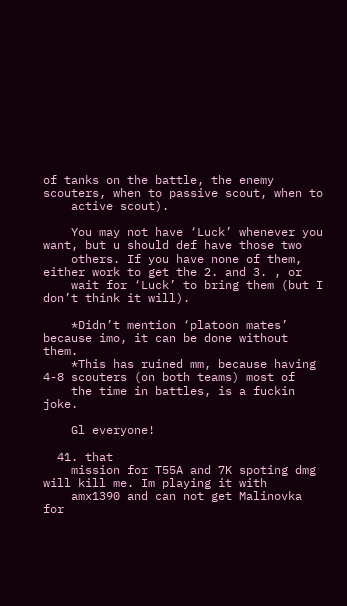of tanks on the battle, the enemy scouters, when to passive scout, when to
    active scout).

    You may not have ‘Luck’ whenever you want, but u should def have those two
    others. If you have none of them, either work to get the 2. and 3. , or
    wait for ‘Luck’ to bring them (but I don’t think it will).

    *Didn’t mention ‘platoon mates’ because imo, it can be done without them.
    *This has ruined mm, because having 4-8 scouters (on both teams) most of
    the time in battles, is a fuckin joke.

    Gl everyone!

  41. that
    mission for T55A and 7K spoting dmg will kill me. Im playing it with
    amx1390 and can not get Malinovka for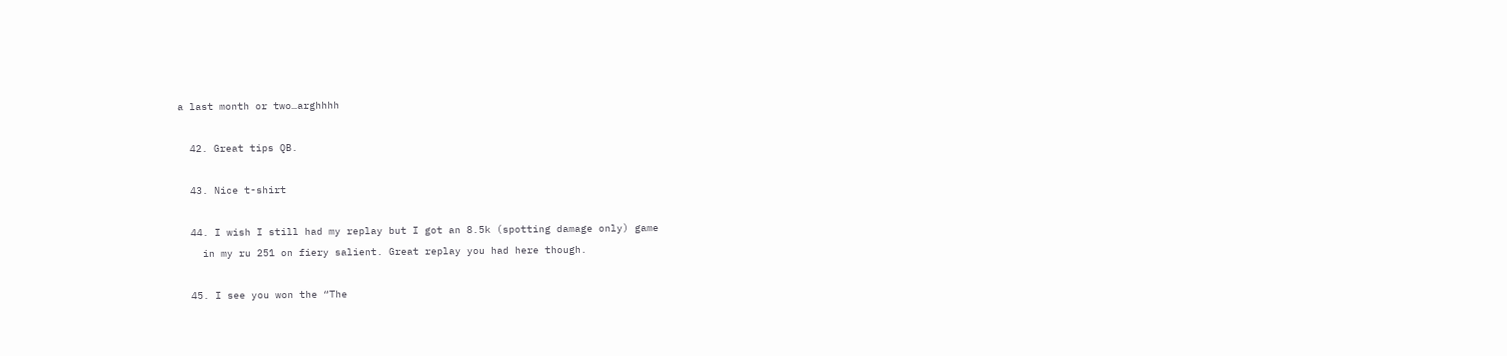a last month or two…arghhhh

  42. Great tips QB.

  43. Nice t-shirt

  44. I wish I still had my replay but I got an 8.5k (spotting damage only) game
    in my ru 251 on fiery salient. Great replay you had here though.

  45. I see you won the “The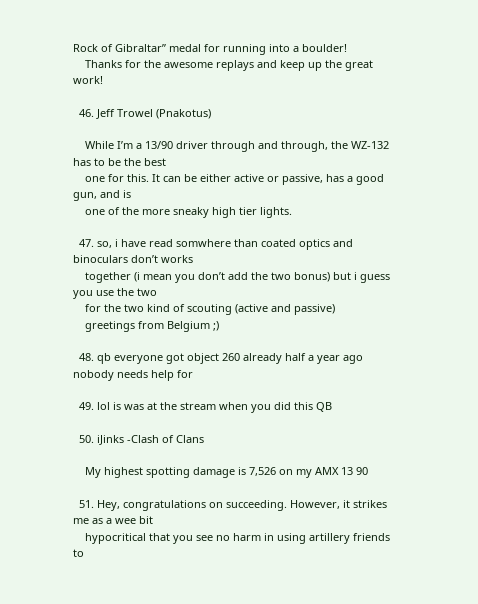Rock of Gibraltar” medal for running into a boulder!
    Thanks for the awesome replays and keep up the great work!

  46. Jeff Trowel (Pnakotus)

    While I’m a 13/90 driver through and through, the WZ-132 has to be the best
    one for this. It can be either active or passive, has a good gun, and is
    one of the more sneaky high tier lights.

  47. so, i have read somwhere than coated optics and binoculars don’t works
    together (i mean you don’t add the two bonus) but i guess you use the two
    for the two kind of scouting (active and passive)
    greetings from Belgium ;)

  48. qb everyone got object 260 already half a year ago nobody needs help for

  49. lol is was at the stream when you did this QB

  50. iJinks -Clash of Clans

    My highest spotting damage is 7,526 on my AMX 13 90

  51. Hey, congratulations on succeeding. However, it strikes me as a wee bit
    hypocritical that you see no harm in using artillery friends to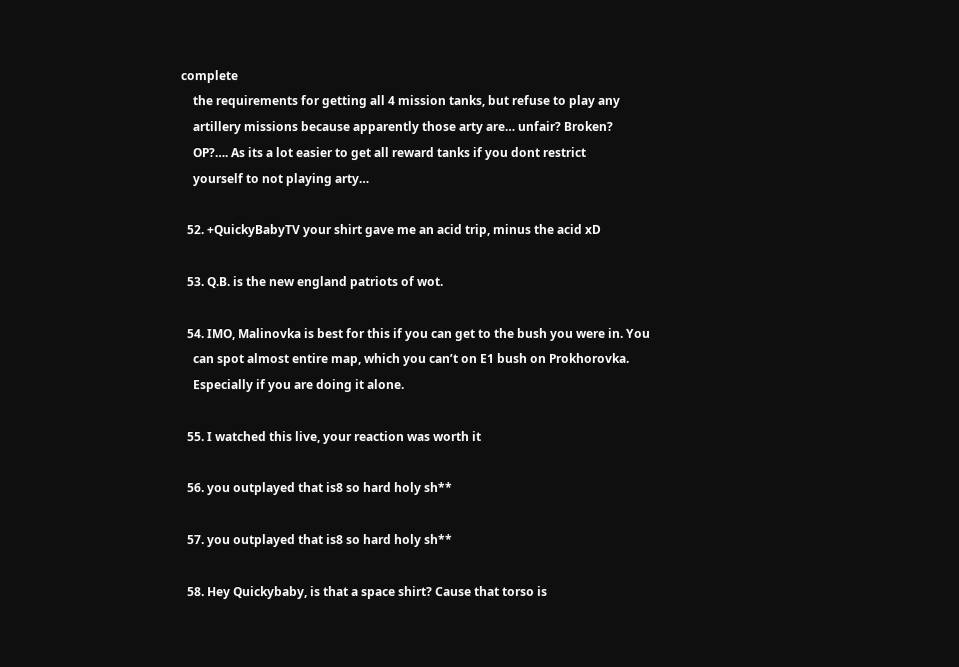complete
    the requirements for getting all 4 mission tanks, but refuse to play any
    artillery missions because apparently those arty are… unfair? Broken?
    OP?…. As its a lot easier to get all reward tanks if you dont restrict
    yourself to not playing arty…

  52. +QuickyBabyTV your shirt gave me an acid trip, minus the acid xD

  53. Q.B. is the new england patriots of wot.

  54. IMO, Malinovka is best for this if you can get to the bush you were in. You
    can spot almost entire map, which you can’t on E1 bush on Prokhorovka.
    Especially if you are doing it alone.

  55. I watched this live, your reaction was worth it

  56. you outplayed that is8 so hard holy sh**

  57. you outplayed that is8 so hard holy sh**

  58. Hey Quickybaby, is that a space shirt? Cause that torso is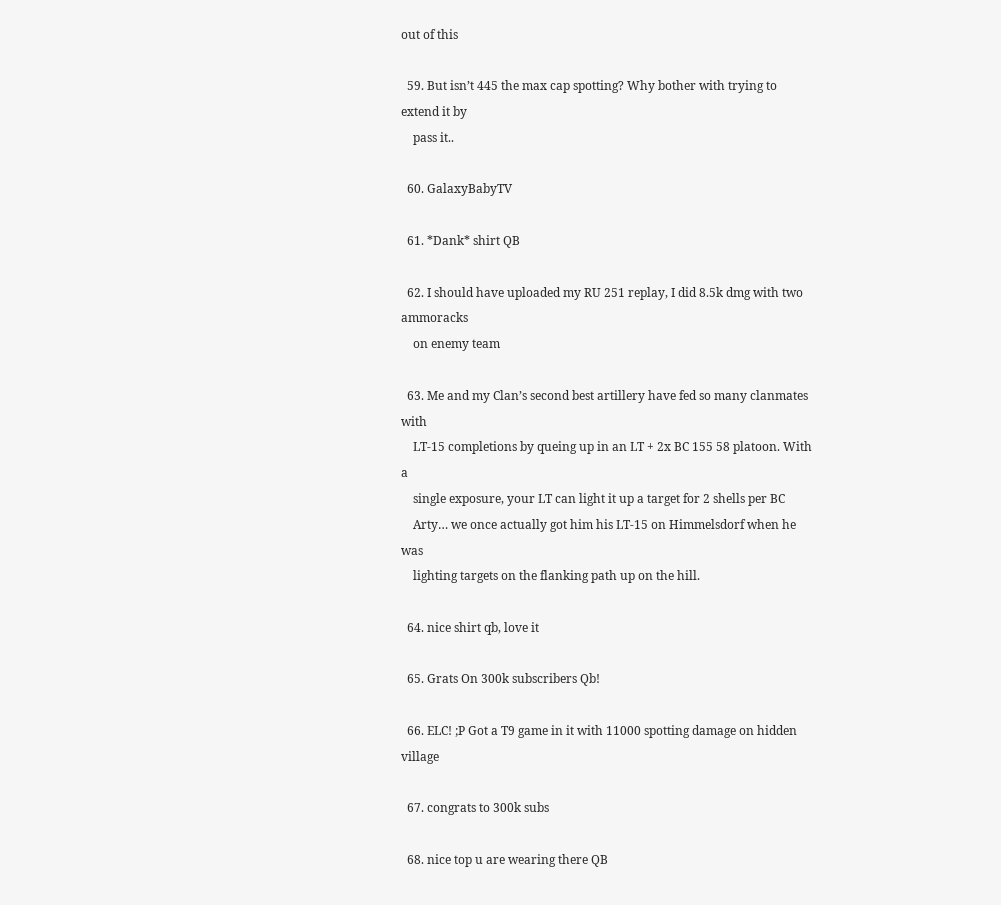out of this

  59. But isn’t 445 the max cap spotting? Why bother with trying to extend it by
    pass it..

  60. GalaxyBabyTV

  61. *Dank* shirt QB

  62. I should have uploaded my RU 251 replay, I did 8.5k dmg with two ammoracks
    on enemy team

  63. Me and my Clan’s second best artillery have fed so many clanmates with
    LT-15 completions by queing up in an LT + 2x BC 155 58 platoon. With a
    single exposure, your LT can light it up a target for 2 shells per BC
    Arty… we once actually got him his LT-15 on Himmelsdorf when he was
    lighting targets on the flanking path up on the hill.

  64. nice shirt qb, love it

  65. Grats On 300k subscribers Qb!

  66. ELC! ;P Got a T9 game in it with 11000 spotting damage on hidden village

  67. congrats to 300k subs

  68. nice top u are wearing there QB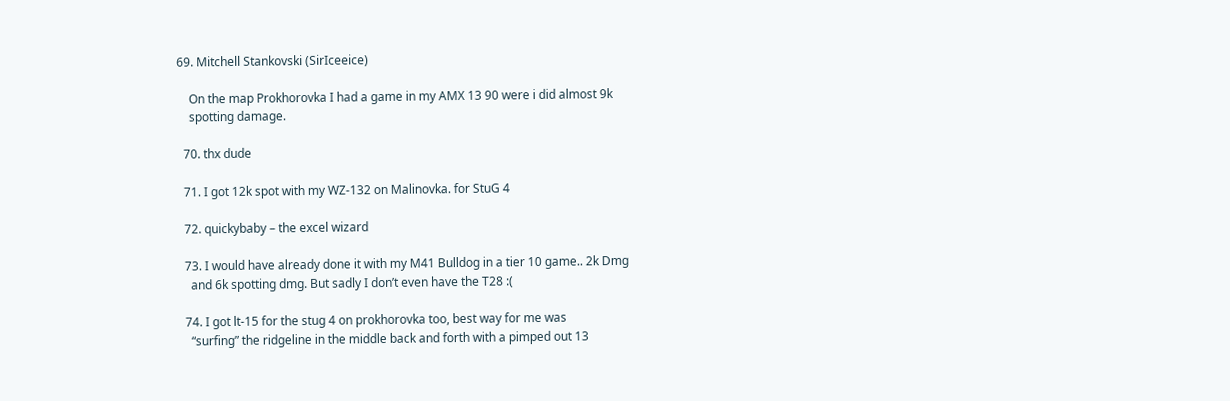69. Mitchell Stankovski (SirIceeice)

    On the map Prokhorovka I had a game in my AMX 13 90 were i did almost 9k
    spotting damage.

  70. thx dude

  71. I got 12k spot with my WZ-132 on Malinovka. for StuG 4

  72. quickybaby – the excel wizard

  73. I would have already done it with my M41 Bulldog in a tier 10 game.. 2k Dmg
    and 6k spotting dmg. But sadly I don’t even have the T28 :(

  74. I got lt-15 for the stug 4 on prokhorovka too, best way for me was
    “surfing” the ridgeline in the middle back and forth with a pimped out 13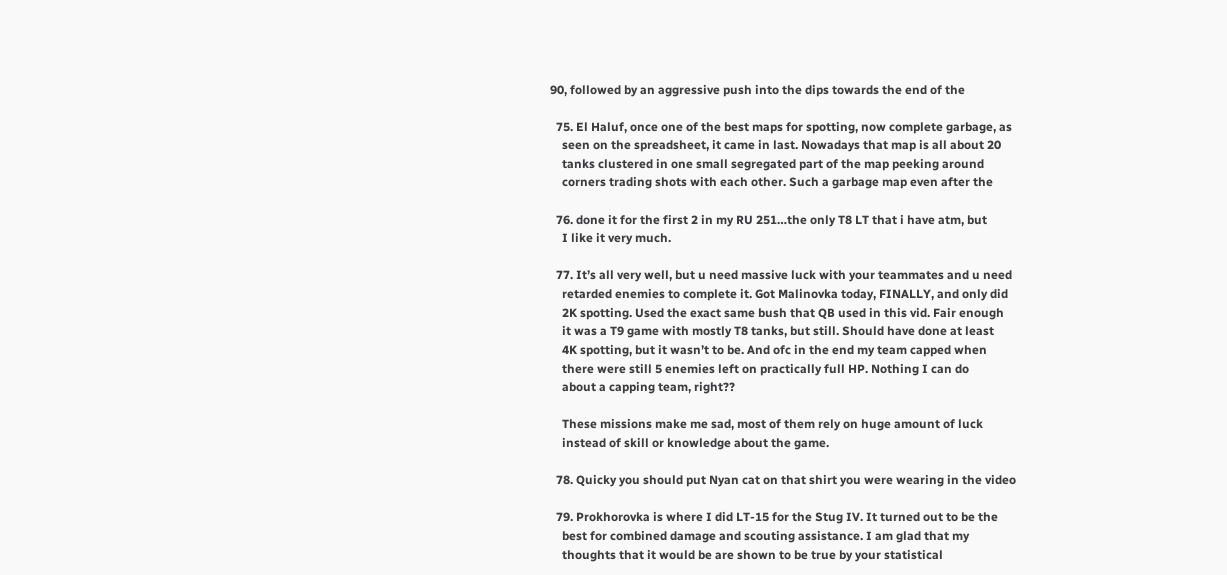90, followed by an aggressive push into the dips towards the end of the

  75. El Haluf, once one of the best maps for spotting, now complete garbage, as
    seen on the spreadsheet, it came in last. Nowadays that map is all about 20
    tanks clustered in one small segregated part of the map peeking around
    corners trading shots with each other. Such a garbage map even after the

  76. done it for the first 2 in my RU 251…the only T8 LT that i have atm, but
    I like it very much.

  77. It’s all very well, but u need massive luck with your teammates and u need
    retarded enemies to complete it. Got Malinovka today, FINALLY, and only did
    2K spotting. Used the exact same bush that QB used in this vid. Fair enough
    it was a T9 game with mostly T8 tanks, but still. Should have done at least
    4K spotting, but it wasn’t to be. And ofc in the end my team capped when
    there were still 5 enemies left on practically full HP. Nothing I can do
    about a capping team, right??

    These missions make me sad, most of them rely on huge amount of luck
    instead of skill or knowledge about the game.

  78. Quicky you should put Nyan cat on that shirt you were wearing in the video

  79. Prokhorovka is where I did LT-15 for the Stug IV. It turned out to be the
    best for combined damage and scouting assistance. I am glad that my
    thoughts that it would be are shown to be true by your statistical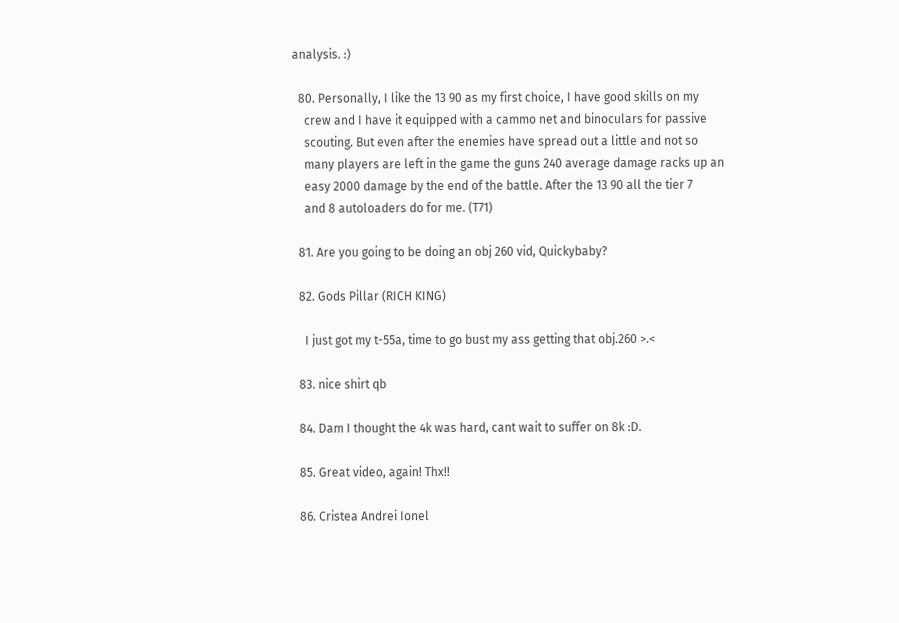analysis. :)

  80. Personally, I like the 13 90 as my first choice, I have good skills on my
    crew and I have it equipped with a cammo net and binoculars for passive
    scouting. But even after the enemies have spread out a little and not so
    many players are left in the game the guns 240 average damage racks up an
    easy 2000 damage by the end of the battle. After the 13 90 all the tier 7
    and 8 autoloaders do for me. (T71)

  81. Are you going to be doing an obj 260 vid, Quickybaby?

  82. Gods Pillar (RICH KING)

    I just got my t-55a, time to go bust my ass getting that obj.260 >.<

  83. nice shirt qb

  84. Dam I thought the 4k was hard, cant wait to suffer on 8k :D.

  85. Great video, again! Thx!!

  86. Cristea Andrei Ionel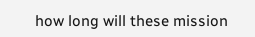how long will these mission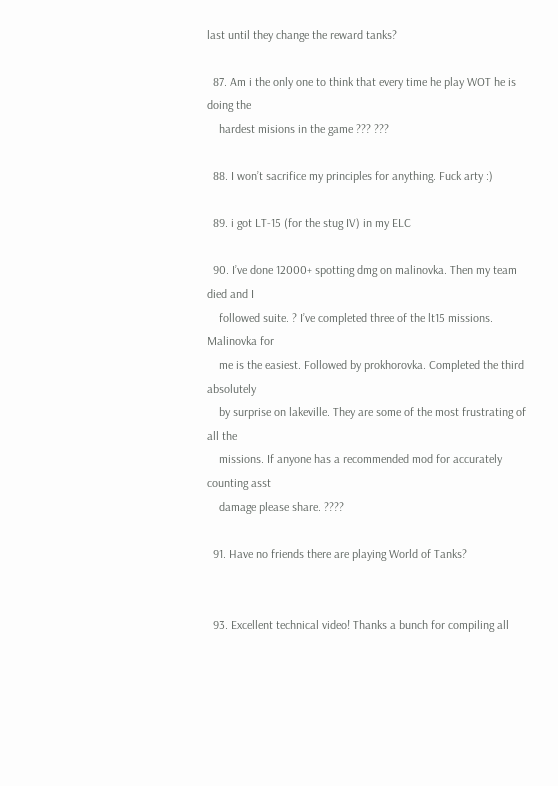last until they change the reward tanks?

  87. Am i the only one to think that every time he play WOT he is doing the
    hardest misions in the game ??? ???

  88. I won’t sacrifice my principles for anything. Fuck arty :)

  89. i got LT-15 (for the stug IV) in my ELC

  90. I’ve done 12000+ spotting dmg on malinovka. Then my team died and I
    followed suite. ? I’ve completed three of the lt15 missions. Malinovka for
    me is the easiest. Followed by prokhorovka. Completed the third absolutely
    by surprise on lakeville. They are some of the most frustrating of all the
    missions. If anyone has a recommended mod for accurately counting asst
    damage please share. ????

  91. Have no friends there are playing World of Tanks?


  93. Excellent technical video! Thanks a bunch for compiling all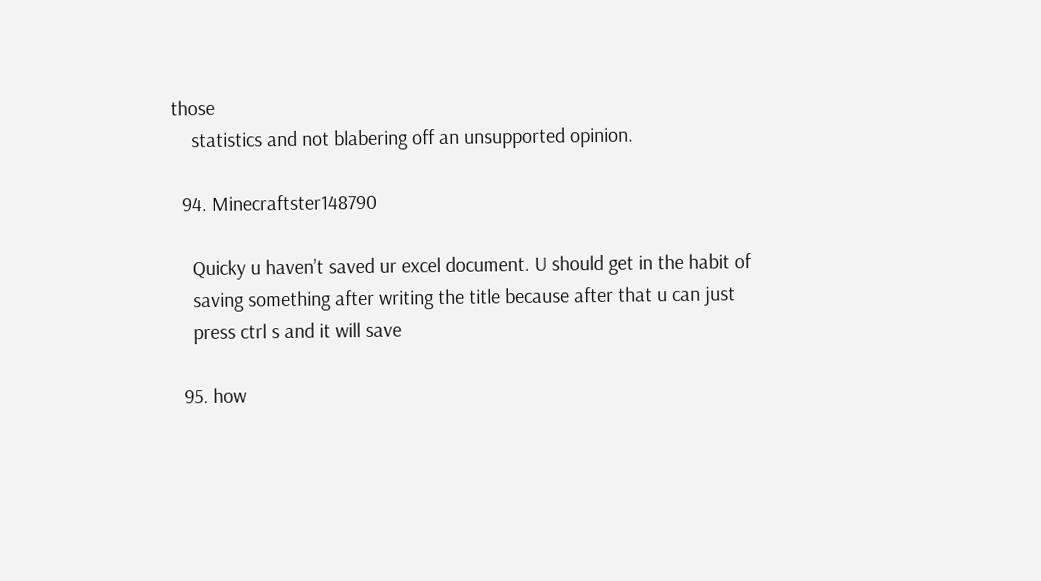those
    statistics and not blabering off an unsupported opinion.

  94. Minecraftster148790

    Quicky u haven’t saved ur excel document. U should get in the habit of
    saving something after writing the title because after that u can just
    press ctrl s and it will save

  95. how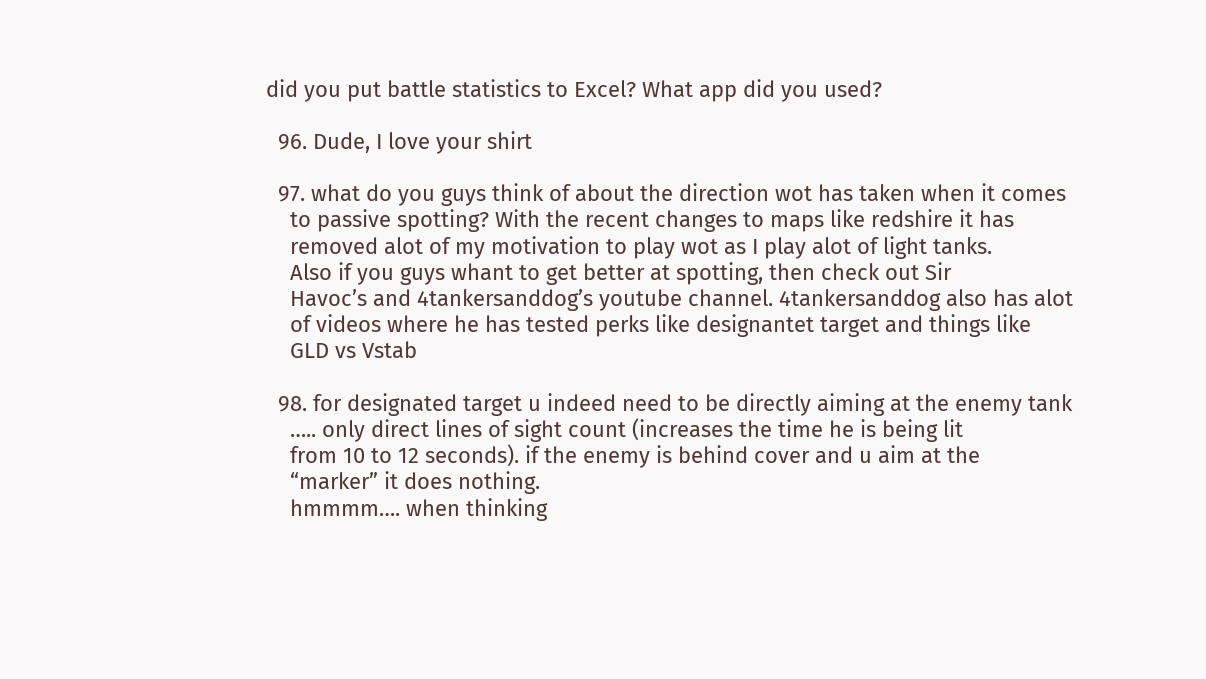did you put battle statistics to Excel? What app did you used?

  96. Dude, I love your shirt

  97. what do you guys think of about the direction wot has taken when it comes
    to passive spotting? With the recent changes to maps like redshire it has
    removed alot of my motivation to play wot as I play alot of light tanks.
    Also if you guys whant to get better at spotting, then check out Sir
    Havoc’s and 4tankersanddog’s youtube channel. 4tankersanddog also has alot
    of videos where he has tested perks like designantet target and things like
    GLD vs Vstab

  98. for designated target u indeed need to be directly aiming at the enemy tank
    ….. only direct lines of sight count (increases the time he is being lit
    from 10 to 12 seconds). if the enemy is behind cover and u aim at the
    “marker” it does nothing.
    hmmmm…. when thinking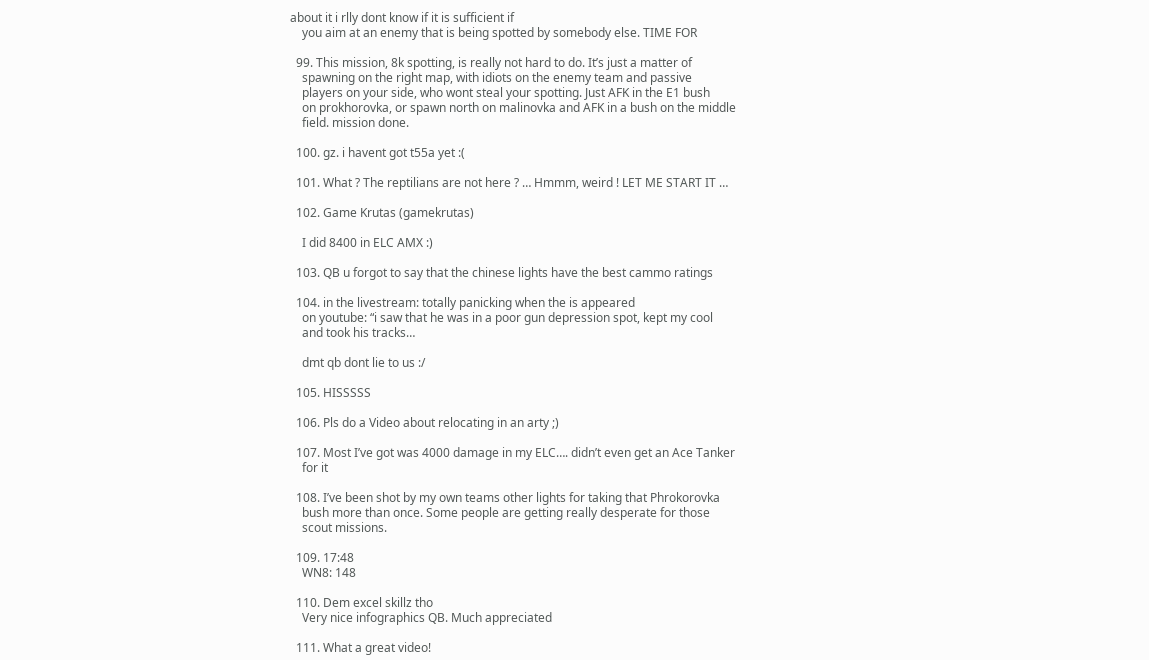about it i rlly dont know if it is sufficient if
    you aim at an enemy that is being spotted by somebody else. TIME FOR

  99. This mission, 8k spotting, is really not hard to do. It’s just a matter of
    spawning on the right map, with idiots on the enemy team and passive
    players on your side, who wont steal your spotting. Just AFK in the E1 bush
    on prokhorovka, or spawn north on malinovka and AFK in a bush on the middle
    field. mission done.

  100. gz. i havent got t55a yet :(

  101. What ? The reptilians are not here ? … Hmmm, weird ! LET ME START IT …

  102. Game Krutas (gamekrutas)

    I did 8400 in ELC AMX :)

  103. QB u forgot to say that the chinese lights have the best cammo ratings

  104. in the livestream: totally panicking when the is appeared
    on youtube: “i saw that he was in a poor gun depression spot, kept my cool
    and took his tracks…

    dmt qb dont lie to us :/

  105. HISSSSS

  106. Pls do a Video about relocating in an arty ;)

  107. Most I’ve got was 4000 damage in my ELC…. didn’t even get an Ace Tanker
    for it

  108. I’ve been shot by my own teams other lights for taking that Phrokorovka
    bush more than once. Some people are getting really desperate for those
    scout missions.

  109. 17:48
    WN8: 148

  110. Dem excel skillz tho
    Very nice infographics QB. Much appreciated

  111. What a great video!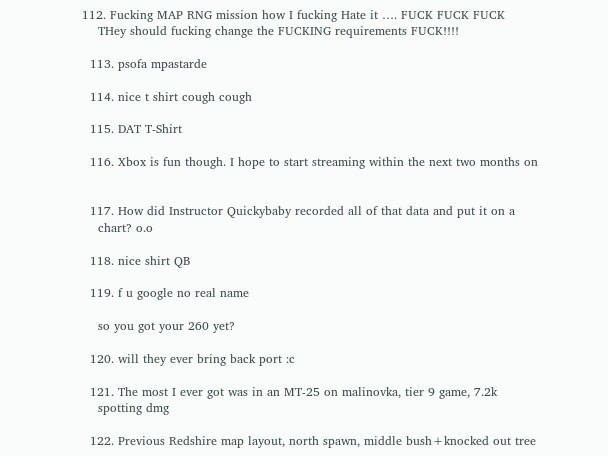112. Fucking MAP RNG mission how I fucking Hate it …. FUCK FUCK FUCK
    THey should fucking change the FUCKING requirements FUCK!!!!

  113. psofa mpastarde

  114. nice t shirt cough cough

  115. DAT T-Shirt

  116. Xbox is fun though. I hope to start streaming within the next two months on


  117. How did Instructor Quickybaby recorded all of that data and put it on a
    chart? o.o

  118. nice shirt QB

  119. f u google no real name

    so you got your 260 yet?

  120. will they ever bring back port :c

  121. The most I ever got was in an MT-25 on malinovka, tier 9 game, 7.2k
    spotting dmg

  122. Previous Redshire map layout, north spawn, middle bush+knocked out tree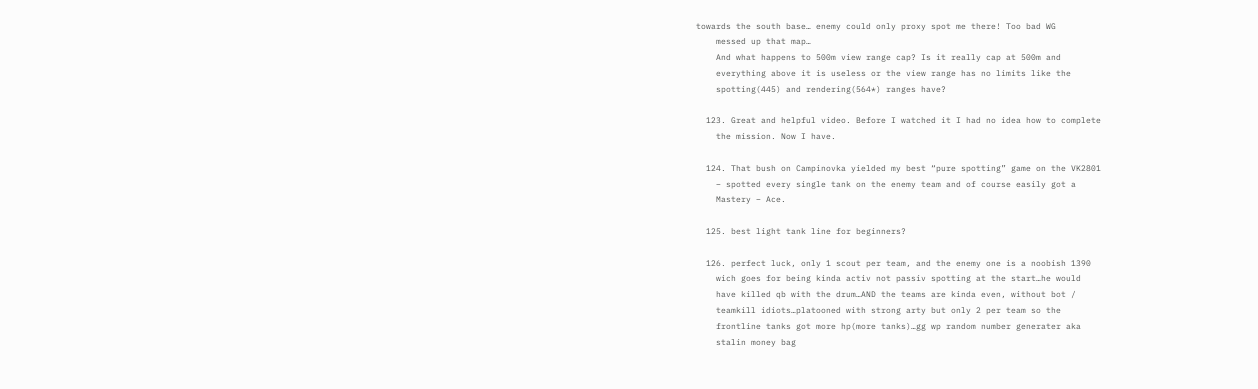towards the south base… enemy could only proxy spot me there! Too bad WG
    messed up that map…
    And what happens to 500m view range cap? Is it really cap at 500m and
    everything above it is useless or the view range has no limits like the
    spotting(445) and rendering(564*) ranges have?

  123. Great and helpful video. Before I watched it I had no idea how to complete
    the mission. Now I have.

  124. That bush on Campinovka yielded my best “pure spotting” game on the VK2801
    – spotted every single tank on the enemy team and of course easily got a
    Mastery – Ace.

  125. best light tank line for beginners?

  126. perfect luck, only 1 scout per team, and the enemy one is a noobish 1390
    wich goes for being kinda activ not passiv spotting at the start…he would
    have killed qb with the drum…AND the teams are kinda even, without bot /
    teamkill idiots…platooned with strong arty but only 2 per team so the
    frontline tanks got more hp(more tanks)…gg wp random number generater aka
    stalin money bag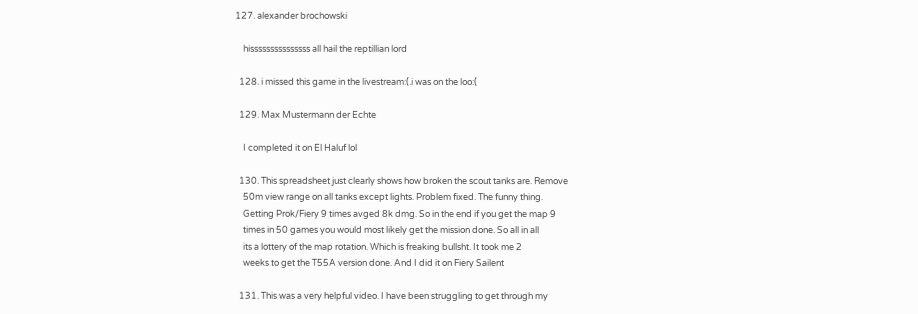127. alexander brochowski

    hisssssssssssssss all hail the reptillian lord

  128. i missed this game in the livestream:(.i was on the loo:(

  129. Max Mustermann der Echte

    I completed it on El Haluf lol

  130. This spreadsheet just clearly shows how broken the scout tanks are. Remove
    50m view range on all tanks except lights. Problem fixed. The funny thing.
    Getting Prok/Fiery 9 times avged 8k dmg. So in the end if you get the map 9
    times in 50 games you would most likely get the mission done. So all in all
    its a lottery of the map rotation. Which is freaking bullsht. It took me 2
    weeks to get the T55A version done. And I did it on Fiery Sailent

  131. This was a very helpful video. I have been struggling to get through my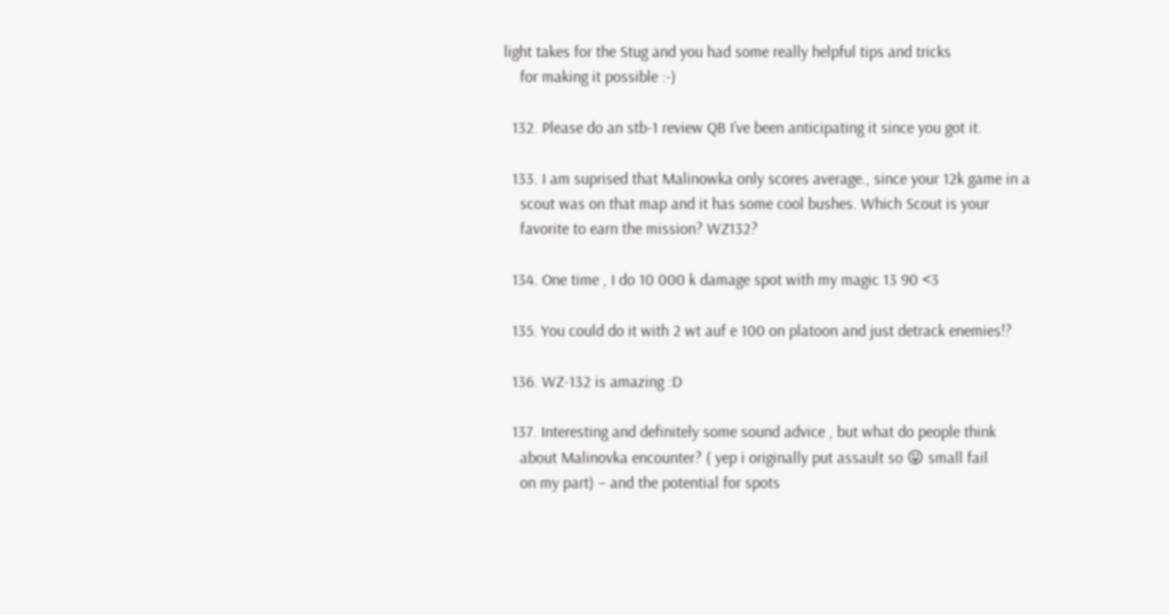light takes for the Stug and you had some really helpful tips and tricks
    for making it possible :-)

  132. Please do an stb-1 review QB I’ve been anticipating it since you got it.

  133. I am suprised that Malinowka only scores average., since your 12k game in a
    scout was on that map and it has some cool bushes. Which Scout is your
    favorite to earn the mission? WZ132?

  134. One time , I do 10 000 k damage spot with my magic 13 90 <3

  135. You could do it with 2 wt auf e 100 on platoon and just detrack enemies!?

  136. WZ-132 is amazing :D

  137. Interesting and definitely some sound advice , but what do people think
    about Malinovka encounter? ( yep i originally put assault so 😛 small fail
    on my part) – and the potential for spots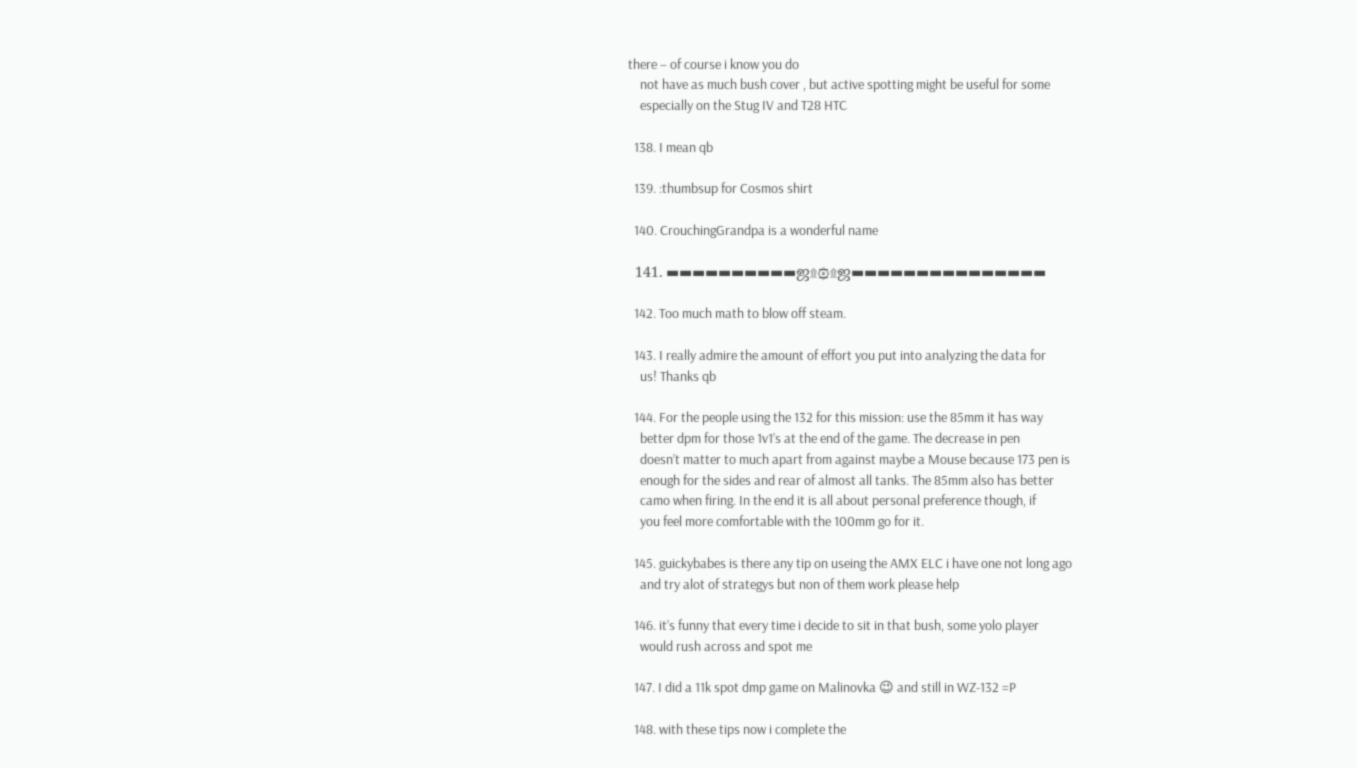there – of course i know you do
    not have as much bush cover , but active spotting might be useful for some
    especially on the Stug IV and T28 HTC

  138. I mean qb

  139. :thumbsup for Cosmos shirt

  140. CrouchingGrandpa is a wonderful name

  141. ▬▬▬▬▬▬▬▬▬▬ஜ۩۞۩ஜ▬▬▬▬▬▬▬▬▬▬▬▬▬▬▬

  142. Too much math to blow off steam.

  143. I really admire the amount of effort you put into analyzing the data for
    us! Thanks qb

  144. For the people using the 132 for this mission: use the 85mm it has way
    better dpm for those 1v1’s at the end of the game. The decrease in pen
    doesn’t matter to much apart from against maybe a Mouse because 173 pen is
    enough for the sides and rear of almost all tanks. The 85mm also has better
    camo when firing. In the end it is all about personal preference though, if
    you feel more comfortable with the 100mm go for it.

  145. guickybabes is there any tip on useing the AMX ELC i have one not long ago
    and try alot of strategys but non of them work please help

  146. it’s funny that every time i decide to sit in that bush, some yolo player
    would rush across and spot me

  147. I did a 11k spot dmp game on Malinovka 😉 and still in WZ-132 =P

  148. with these tips now i complete the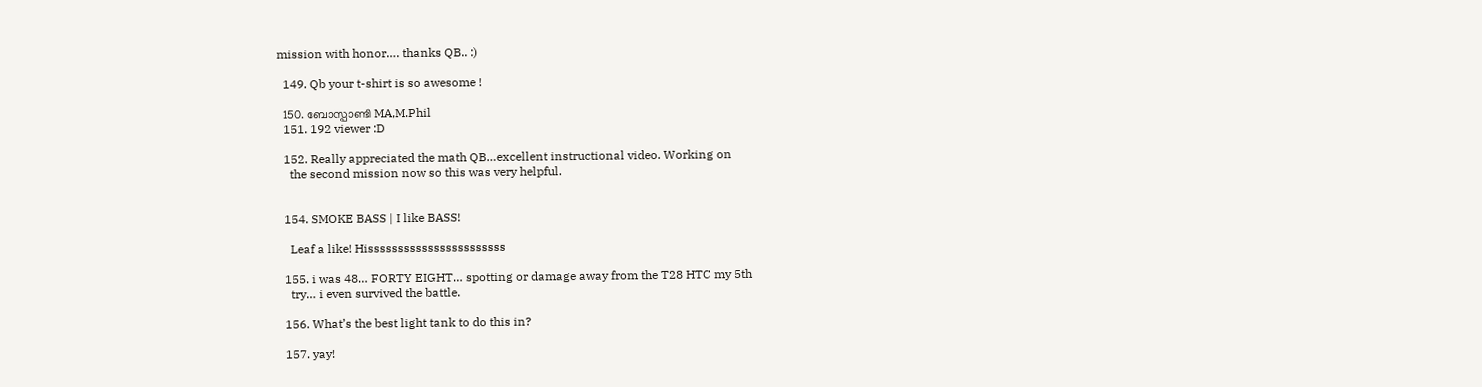mission with honor…. thanks QB.. :)

  149. Qb your t-shirt is so awesome !

  150. ബോസ്പാണ്ടി MA,M.Phil
  151. 192 viewer :D

  152. Really appreciated the math QB…excellent instructional video. Working on
    the second mission now so this was very helpful.


  154. SMOKE BASS | I like BASS!

    Leaf a like! Hisssssssssssssssssssssss

  155. i was 48… FORTY EIGHT… spotting or damage away from the T28 HTC my 5th
    try… i even survived the battle.

  156. What’s the best light tank to do this in?

  157. yay!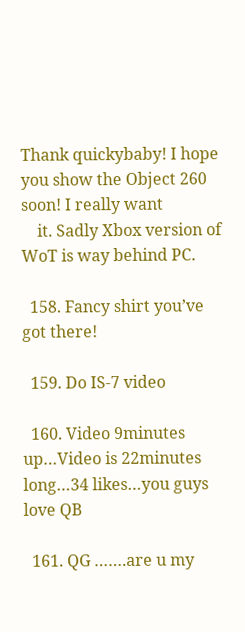Thank quickybaby! I hope you show the Object 260 soon! I really want
    it. Sadly Xbox version of WoT is way behind PC.

  158. Fancy shirt you’ve got there!

  159. Do IS-7 video

  160. Video 9minutes up…Video is 22minutes long…34 likes…you guys love QB

  161. QG …….are u my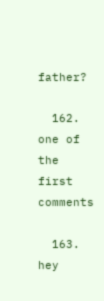father?

  162. one of the first comments

  163. hey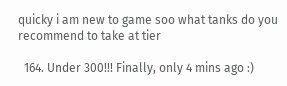quicky i am new to game soo what tanks do you recommend to take at tier

  164. Under 300!!! Finally, only 4 mins ago :)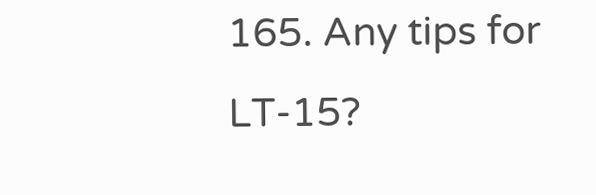165. Any tips for LT-15?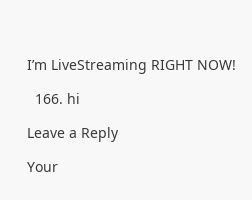I’m LiveStreaming RIGHT NOW!

  166. hi

Leave a Reply

Your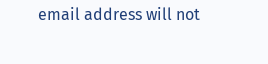email address will not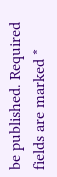be published. Required fields are marked *